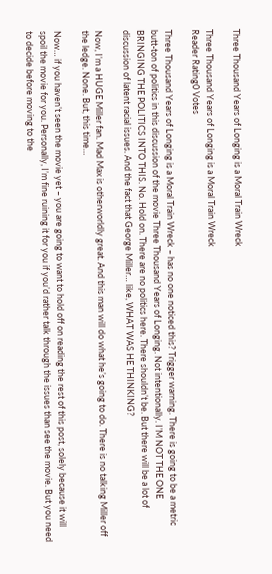Three Thousand Years of Longing is a Moral Train Wreck

Three Thousand Years of Longing is a Moral Train Wreck
Reader Rating0 Votes

Three Thousand Years of Longing is a Moral Train Wreck – has no one noticed this? Trigger warning. There is going to be a metric butt-ton of politics in this discussion of the movie Three Thousand Years of Longing. Not intentionally. I’M NOT THE ONE BRINGING THE POLITICS INTO THIS. No. Hold on. There are no politics here. There shouldn’t be. But there will be a lot of discussion of latent racial issues. And the fact that George Miller… like, WHAT WAS HE THINKING?

Now, I’m a HUGE Miller fan. Mad Max is otherworldly great. And this man will do what he’s going to do. There is no talking Miller off the ledge. None. But, this time…

Now… if you haven’t seen the movie yet – you are going to want to hold off on reading the rest of this post, solely because it will spoil the movie for you. Personally, I’m fine ruining it for you if you’d rather talk through the issues than see the movie. But you need to decide before moving to the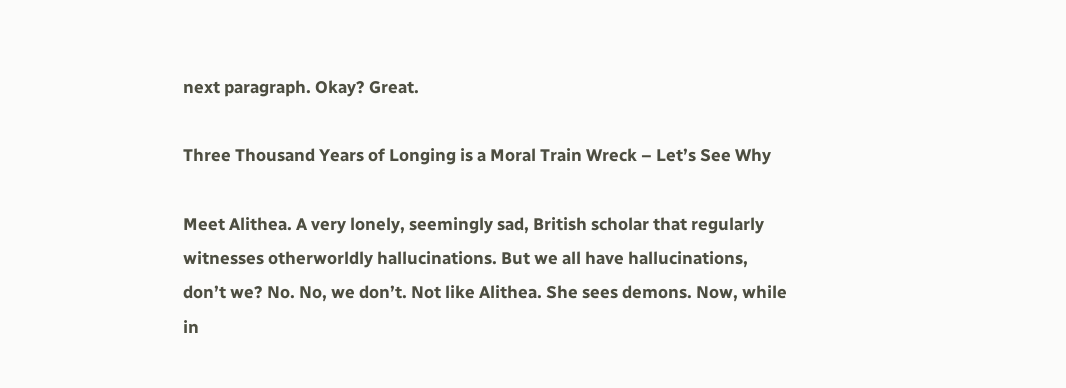next paragraph. Okay? Great.

Three Thousand Years of Longing is a Moral Train Wreck – Let’s See Why

Meet Alithea. A very lonely, seemingly sad, British scholar that regularly witnesses otherworldly hallucinations. But we all have hallucinations, don’t we? No. No, we don’t. Not like Alithea. She sees demons. Now, while in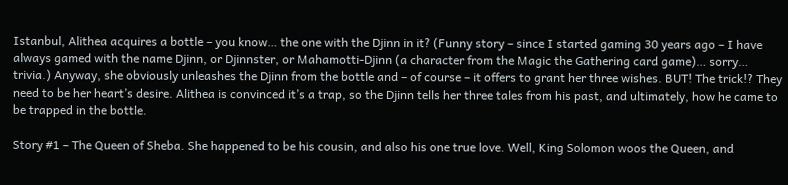Istanbul, Alithea acquires a bottle – you know… the one with the Djinn in it? (Funny story – since I started gaming 30 years ago – I have always gamed with the name Djinn, or Djinnster, or Mahamotti-Djinn (a character from the Magic the Gathering card game)… sorry… trivia.) Anyway, she obviously unleashes the Djinn from the bottle and – of course – it offers to grant her three wishes. BUT! The trick!? They need to be her heart’s desire. Alithea is convinced it’s a trap, so the Djinn tells her three tales from his past, and ultimately, how he came to be trapped in the bottle.

Story #1 – The Queen of Sheba. She happened to be his cousin, and also his one true love. Well, King Solomon woos the Queen, and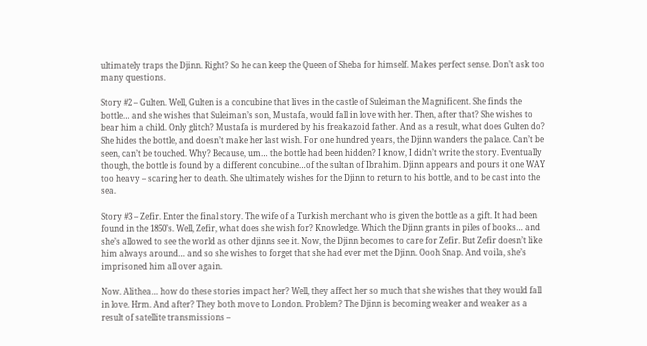ultimately traps the Djinn. Right? So he can keep the Queen of Sheba for himself. Makes perfect sense. Don’t ask too many questions.

Story #2 – Gulten. Well, Gulten is a concubine that lives in the castle of Suleiman the Magnificent. She finds the bottle… and she wishes that Suleiman’s son, Mustafa, would fall in love with her. Then, after that? She wishes to bear him a child. Only glitch? Mustafa is murdered by his freakazoid father. And as a result, what does Gulten do? She hides the bottle, and doesn’t make her last wish. For one hundred years, the Djinn wanders the palace. Can’t be seen, can’t be touched. Why? Because, um… the bottle had been hidden? I know, I didn’t write the story. Eventually though, the bottle is found by a different concubine…of the sultan of Ibrahim. Djinn appears and pours it one WAY too heavy – scaring her to death. She ultimately wishes for the Djinn to return to his bottle, and to be cast into the sea.

Story #3 – Zefir. Enter the final story. The wife of a Turkish merchant who is given the bottle as a gift. It had been found in the 1850’s. Well, Zefir, what does she wish for? Knowledge. Which the Djinn grants in piles of books… and she’s allowed to see the world as other djinns see it. Now, the Djinn becomes to care for Zefir. But Zefir doesn’t like him always around… and so she wishes to forget that she had ever met the Djinn. Oooh Snap. And voila, she’s imprisoned him all over again.

Now. Alithea… how do these stories impact her? Well, they affect her so much that she wishes that they would fall in love. Hrm. And after? They both move to London. Problem? The Djinn is becoming weaker and weaker as a result of satellite transmissions –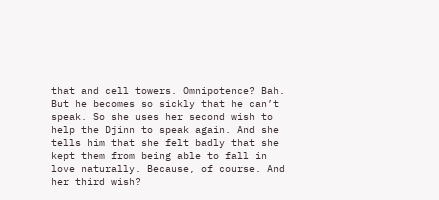that and cell towers. Omnipotence? Bah. But he becomes so sickly that he can’t speak. So she uses her second wish to help the Djinn to speak again. And she tells him that she felt badly that she kept them from being able to fall in love naturally. Because, of course. And her third wish?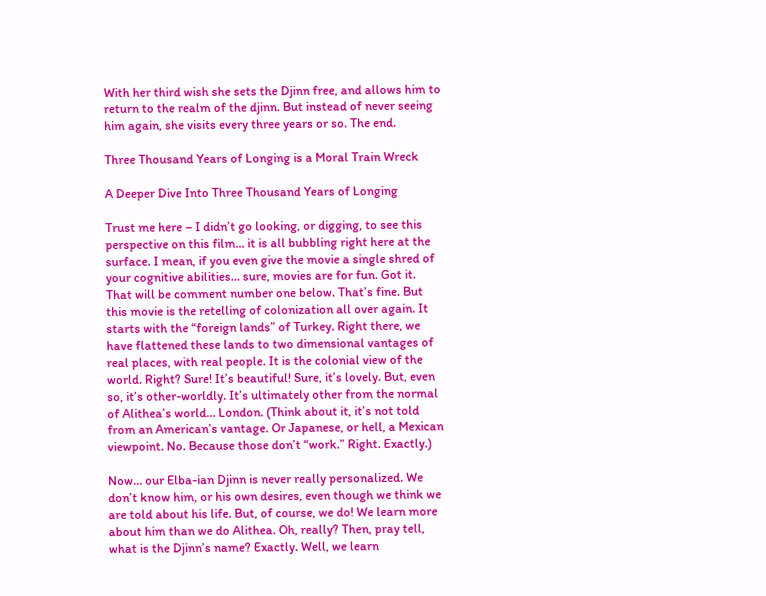With her third wish she sets the Djinn free, and allows him to return to the realm of the djinn. But instead of never seeing him again, she visits every three years or so. The end.

Three Thousand Years of Longing is a Moral Train Wreck

A Deeper Dive Into Three Thousand Years of Longing

Trust me here – I didn’t go looking, or digging, to see this perspective on this film… it is all bubbling right here at the surface. I mean, if you even give the movie a single shred of your cognitive abilities… sure, movies are for fun. Got it. That will be comment number one below. That’s fine. But this movie is the retelling of colonization all over again. It starts with the “foreign lands” of Turkey. Right there, we have flattened these lands to two dimensional vantages of real places, with real people. It is the colonial view of the world. Right? Sure! It’s beautiful! Sure, it’s lovely. But, even so, it’s other-worldly. It’s ultimately other from the normal of Alithea’s world… London. (Think about it, it’s not told from an American’s vantage. Or Japanese, or hell, a Mexican viewpoint. No. Because those don’t “work.” Right. Exactly.)

Now… our Elba-ian Djinn is never really personalized. We don’t know him, or his own desires, even though we think we are told about his life. But, of course, we do! We learn more about him than we do Alithea. Oh, really? Then, pray tell, what is the Djinn’s name? Exactly. Well, we learn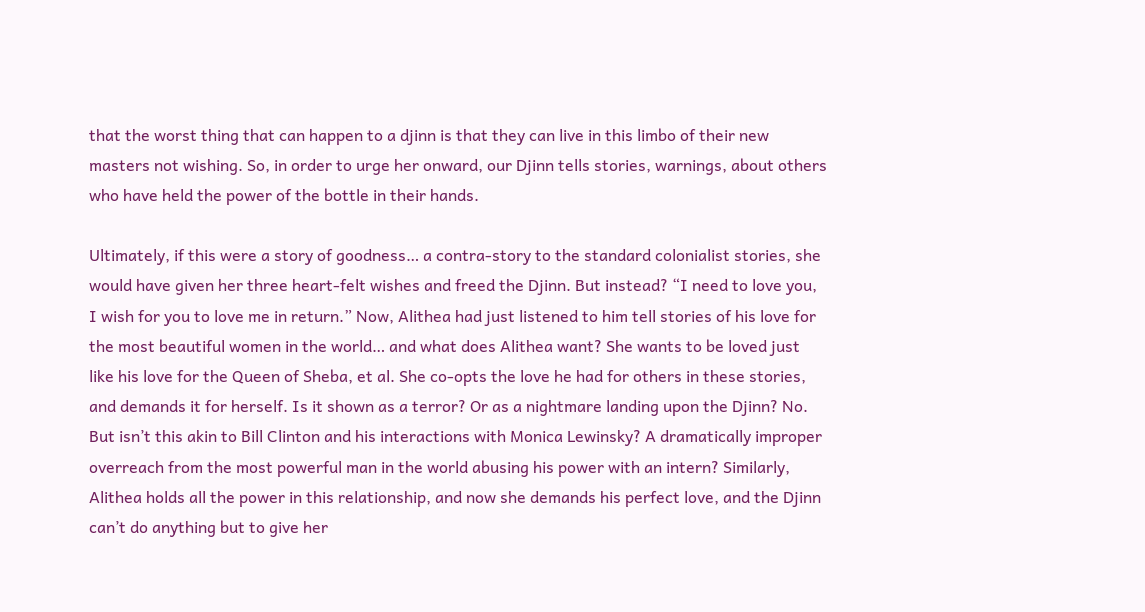that the worst thing that can happen to a djinn is that they can live in this limbo of their new masters not wishing. So, in order to urge her onward, our Djinn tells stories, warnings, about others who have held the power of the bottle in their hands.

Ultimately, if this were a story of goodness… a contra-story to the standard colonialist stories, she would have given her three heart-felt wishes and freed the Djinn. But instead? “I need to love you, I wish for you to love me in return.” Now, Alithea had just listened to him tell stories of his love for the most beautiful women in the world… and what does Alithea want? She wants to be loved just like his love for the Queen of Sheba, et al. She co-opts the love he had for others in these stories, and demands it for herself. Is it shown as a terror? Or as a nightmare landing upon the Djinn? No. But isn’t this akin to Bill Clinton and his interactions with Monica Lewinsky? A dramatically improper overreach from the most powerful man in the world abusing his power with an intern? Similarly, Alithea holds all the power in this relationship, and now she demands his perfect love, and the Djinn can’t do anything but to give her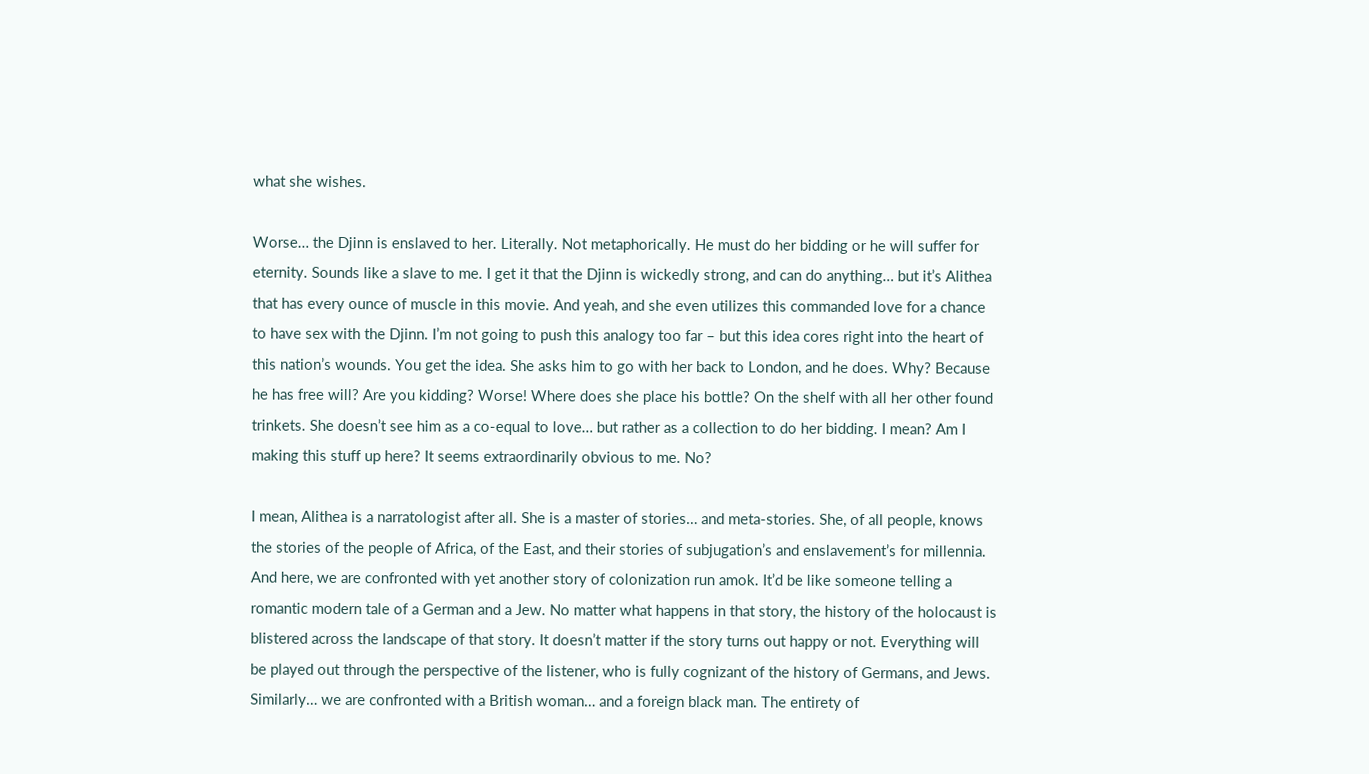what she wishes.

Worse… the Djinn is enslaved to her. Literally. Not metaphorically. He must do her bidding or he will suffer for eternity. Sounds like a slave to me. I get it that the Djinn is wickedly strong, and can do anything… but it’s Alithea that has every ounce of muscle in this movie. And yeah, and she even utilizes this commanded love for a chance to have sex with the Djinn. I’m not going to push this analogy too far – but this idea cores right into the heart of this nation’s wounds. You get the idea. She asks him to go with her back to London, and he does. Why? Because he has free will? Are you kidding? Worse! Where does she place his bottle? On the shelf with all her other found trinkets. She doesn’t see him as a co-equal to love… but rather as a collection to do her bidding. I mean? Am I making this stuff up here? It seems extraordinarily obvious to me. No?

I mean, Alithea is a narratologist after all. She is a master of stories… and meta-stories. She, of all people, knows the stories of the people of Africa, of the East, and their stories of subjugation’s and enslavement’s for millennia. And here, we are confronted with yet another story of colonization run amok. It’d be like someone telling a romantic modern tale of a German and a Jew. No matter what happens in that story, the history of the holocaust is blistered across the landscape of that story. It doesn’t matter if the story turns out happy or not. Everything will be played out through the perspective of the listener, who is fully cognizant of the history of Germans, and Jews. Similarly… we are confronted with a British woman… and a foreign black man. The entirety of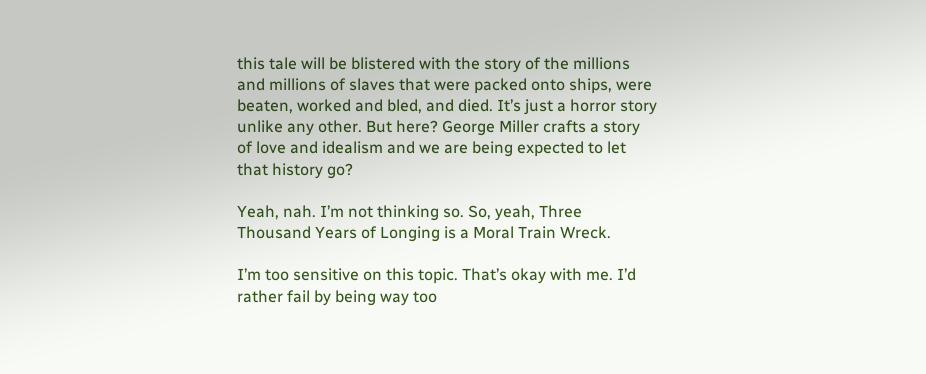this tale will be blistered with the story of the millions and millions of slaves that were packed onto ships, were beaten, worked and bled, and died. It’s just a horror story unlike any other. But here? George Miller crafts a story of love and idealism and we are being expected to let that history go?

Yeah, nah. I’m not thinking so. So, yeah, Three Thousand Years of Longing is a Moral Train Wreck.

I’m too sensitive on this topic. That’s okay with me. I’d rather fail by being way too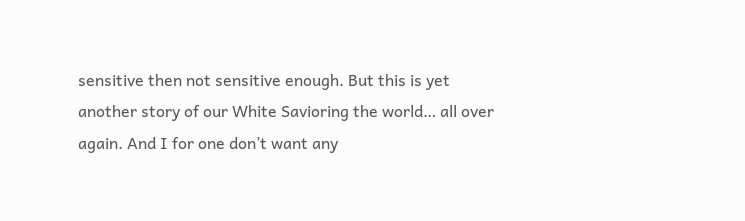sensitive then not sensitive enough. But this is yet another story of our White Savioring the world… all over again. And I for one don’t want any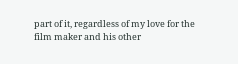part of it, regardless of my love for the film maker and his other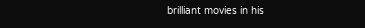brilliant movies in his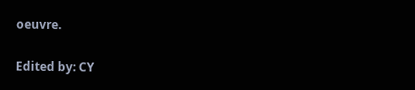oeuvre.

Edited by: CY